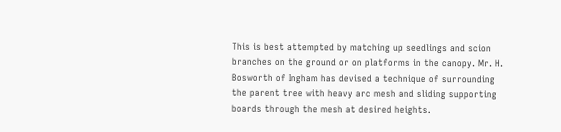This is best attempted by matching up seedlings and scion branches on the ground or on platforms in the canopy. Mr. H. Bosworth of Ingham has devised a technique of surrounding the parent tree with heavy arc mesh and sliding supporting boards through the mesh at desired heights.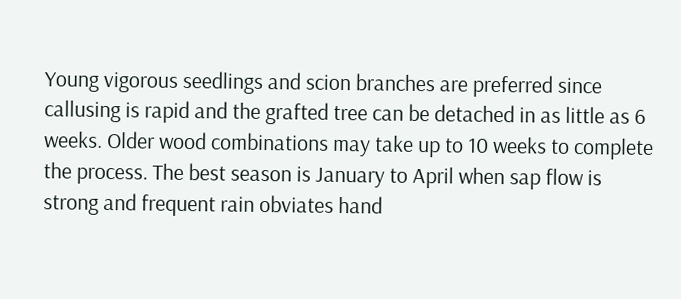Young vigorous seedlings and scion branches are preferred since callusing is rapid and the grafted tree can be detached in as little as 6 weeks. Older wood combinations may take up to 10 weeks to complete the process. The best season is January to April when sap flow is strong and frequent rain obviates hand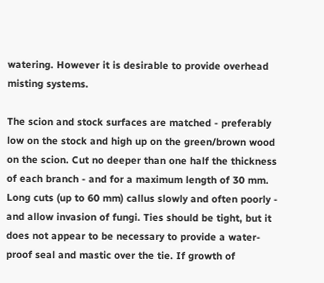watering. However it is desirable to provide overhead misting systems.

The scion and stock surfaces are matched - preferably low on the stock and high up on the green/brown wood on the scion. Cut no deeper than one half the thickness of each branch - and for a maximum length of 30 mm. Long cuts (up to 60 mm) callus slowly and often poorly - and allow invasion of fungi. Ties should be tight, but it does not appear to be necessary to provide a water-proof seal and mastic over the tie. If growth of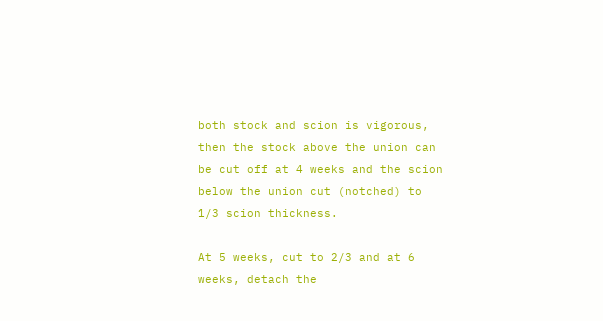both stock and scion is vigorous, then the stock above the union can be cut off at 4 weeks and the scion below the union cut (notched) to 1/3 scion thickness.

At 5 weeks, cut to 2/3 and at 6 weeks, detach the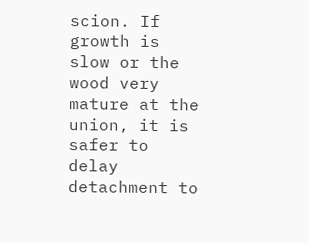scion. If growth is slow or the wood very mature at the union, it is safer to delay detachment to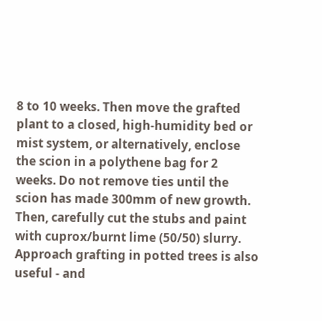8 to 10 weeks. Then move the grafted plant to a closed, high-humidity bed or mist system, or alternatively, enclose the scion in a polythene bag for 2 weeks. Do not remove ties until the scion has made 300mm of new growth. Then, carefully cut the stubs and paint with cuprox/burnt lime (50/50) slurry. Approach grafting in potted trees is also useful - and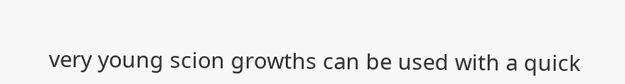very young scion growths can be used with a quick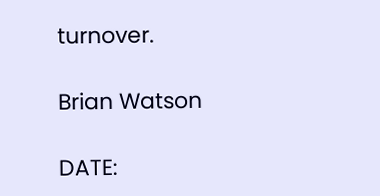turnover.

Brian Watson

DATE: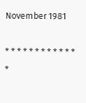November 1981

* * * * * * * * * * * * *